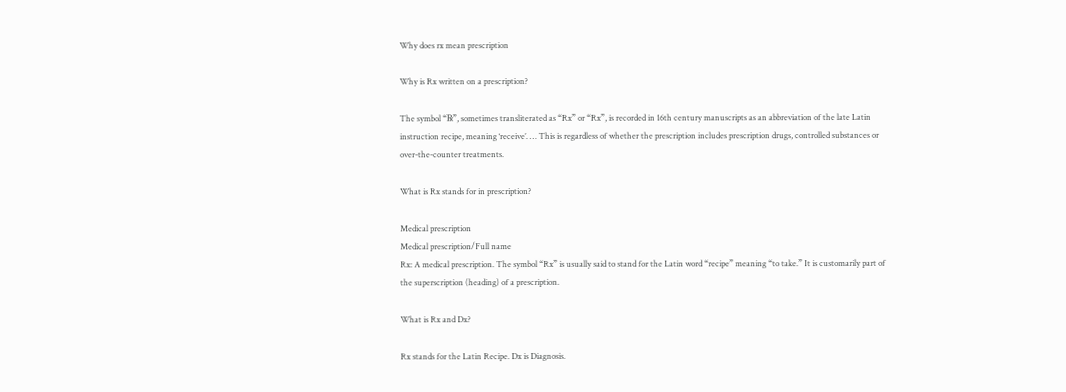Why does rx mean prescription

Why is Rx written on a prescription?

The symbol “℞”, sometimes transliterated as “Rx” or “Rx”, is recorded in 16th century manuscripts as an abbreviation of the late Latin instruction recipe, meaning ‘receive’. … This is regardless of whether the prescription includes prescription drugs, controlled substances or over-the-counter treatments.

What is Rx stands for in prescription?

Medical prescription
Medical prescription/Full name
Rx: A medical prescription. The symbol “Rx” is usually said to stand for the Latin word “recipe” meaning “to take.” It is customarily part of the superscription (heading) of a prescription.

What is Rx and Dx?

Rx stands for the Latin Recipe. Dx is Diagnosis.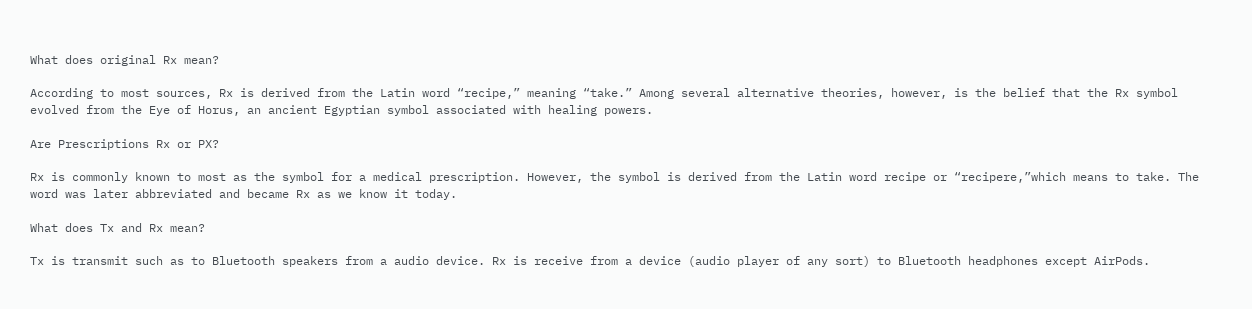What does original Rx mean?

According to most sources, Rx is derived from the Latin word “recipe,” meaning “take.” Among several alternative theories, however, is the belief that the Rx symbol evolved from the Eye of Horus, an ancient Egyptian symbol associated with healing powers.

Are Prescriptions Rx or PX?

Rx is commonly known to most as the symbol for a medical prescription. However, the symbol is derived from the Latin word recipe or “recipere,”which means to take. The word was later abbreviated and became Rx as we know it today.

What does Tx and Rx mean?

Tx is transmit such as to Bluetooth speakers from a audio device. Rx is receive from a device (audio player of any sort) to Bluetooth headphones except AirPods.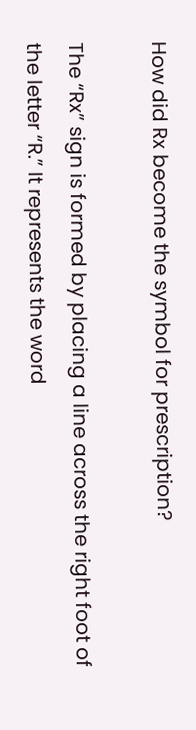How did Rx become the symbol for prescription?

The “Rx” sign is formed by placing a line across the right foot of the letter “R.” It represents the word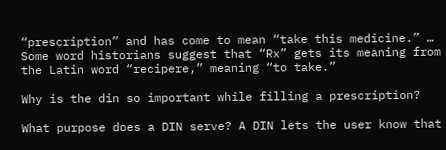“prescription” and has come to mean “take this medicine.” … Some word historians suggest that “Rx” gets its meaning from the Latin word “recipere,” meaning “to take.”

Why is the din so important while filling a prescription?

What purpose does a DIN serve? A DIN lets the user know that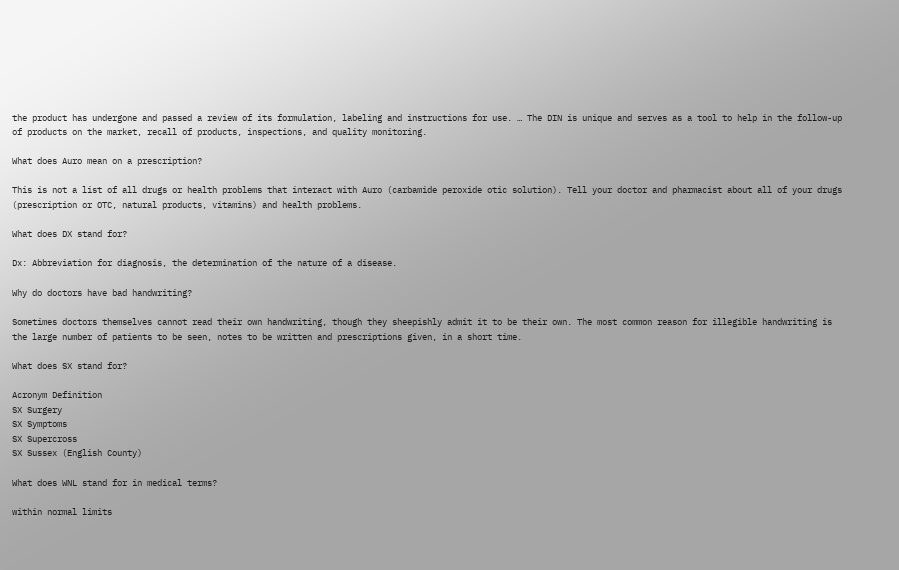the product has undergone and passed a review of its formulation, labeling and instructions for use. … The DIN is unique and serves as a tool to help in the follow-up of products on the market, recall of products, inspections, and quality monitoring.

What does Auro mean on a prescription?

This is not a list of all drugs or health problems that interact with Auro (carbamide peroxide otic solution). Tell your doctor and pharmacist about all of your drugs (prescription or OTC, natural products, vitamins) and health problems.

What does DX stand for?

Dx: Abbreviation for diagnosis, the determination of the nature of a disease.

Why do doctors have bad handwriting?

Sometimes doctors themselves cannot read their own handwriting, though they sheepishly admit it to be their own. The most common reason for illegible handwriting is the large number of patients to be seen, notes to be written and prescriptions given, in a short time.

What does SX stand for?

Acronym Definition
SX Surgery
SX Symptoms
SX Supercross
SX Sussex (English County)

What does WNL stand for in medical terms?

within normal limits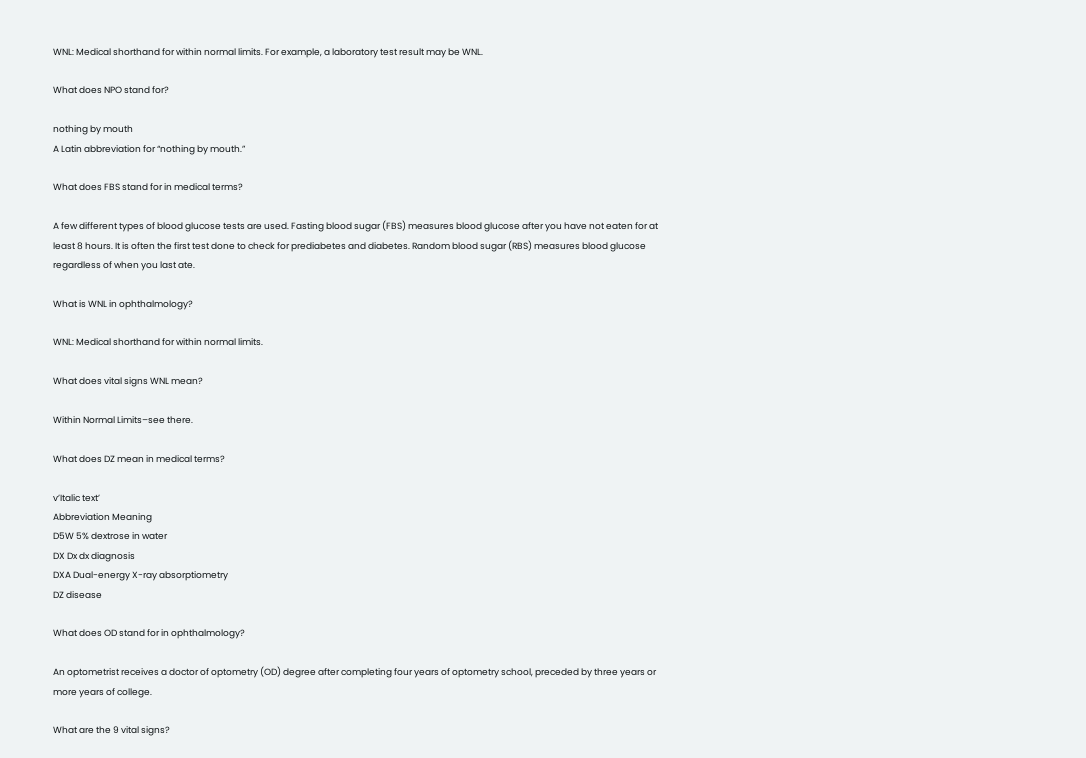WNL: Medical shorthand for within normal limits. For example, a laboratory test result may be WNL.

What does NPO stand for?

nothing by mouth
A Latin abbreviation for “nothing by mouth.”

What does FBS stand for in medical terms?

A few different types of blood glucose tests are used. Fasting blood sugar (FBS) measures blood glucose after you have not eaten for at least 8 hours. It is often the first test done to check for prediabetes and diabetes. Random blood sugar (RBS) measures blood glucose regardless of when you last ate.

What is WNL in ophthalmology?

WNL: Medical shorthand for within normal limits.

What does vital signs WNL mean?

Within Normal Limits–see there.

What does DZ mean in medical terms?

v’Italic text’
Abbreviation Meaning
D5W 5% dextrose in water
DX Dx dx diagnosis
DXA Dual-energy X-ray absorptiometry
DZ disease

What does OD stand for in ophthalmology?

An optometrist receives a doctor of optometry (OD) degree after completing four years of optometry school, preceded by three years or more years of college.

What are the 9 vital signs?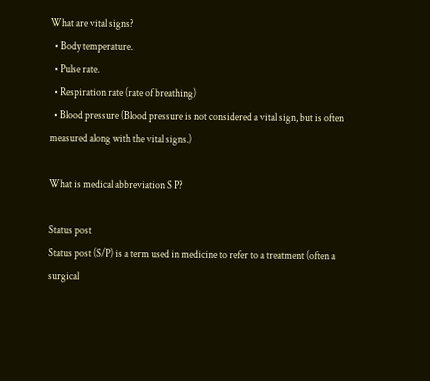What are vital signs?
  • Body temperature.
  • Pulse rate.
  • Respiration rate (rate of breathing)
  • Blood pressure (Blood pressure is not considered a vital sign, but is often measured along with the vital signs.)

What is medical abbreviation S P?

Status post
Status post (S/P) is a term used in medicine to refer to a treatment (often a surgical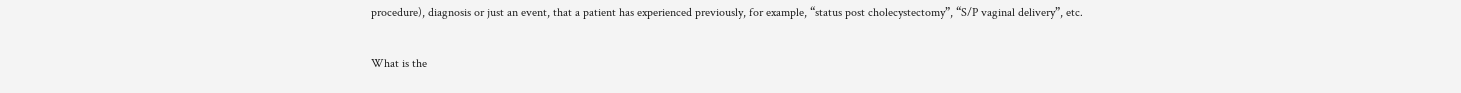procedure), diagnosis or just an event, that a patient has experienced previously, for example, “status post cholecystectomy”, “S/P vaginal delivery”, etc.

What is the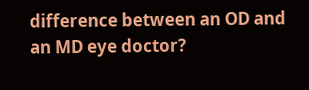difference between an OD and an MD eye doctor?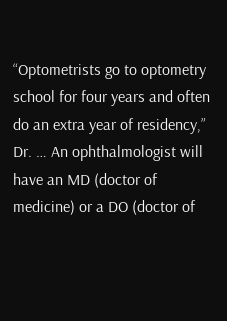“Optometrists go to optometry school for four years and often do an extra year of residency,” Dr. … An ophthalmologist will have an MD (doctor of medicine) or a DO (doctor of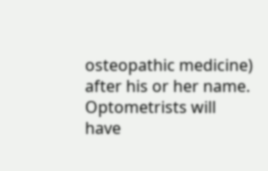osteopathic medicine) after his or her name. Optometrists will have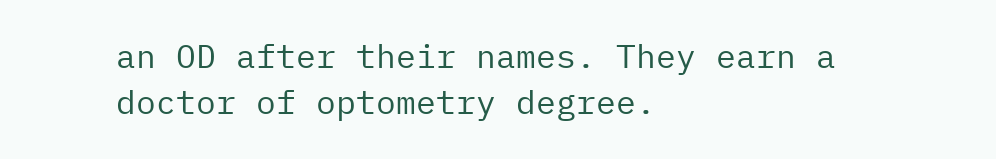an OD after their names. They earn a doctor of optometry degree.